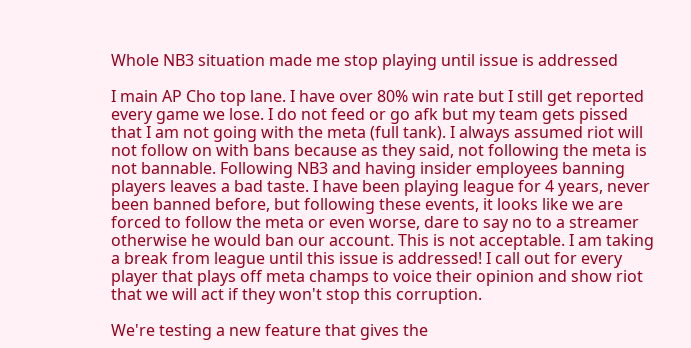Whole NB3 situation made me stop playing until issue is addressed

I main AP Cho top lane. I have over 80% win rate but I still get reported every game we lose. I do not feed or go afk but my team gets pissed that I am not going with the meta (full tank). I always assumed riot will not follow on with bans because as they said, not following the meta is not bannable. Following NB3 and having insider employees banning players leaves a bad taste. I have been playing league for 4 years, never been banned before, but following these events, it looks like we are forced to follow the meta or even worse, dare to say no to a streamer otherwise he would ban our account. This is not acceptable. I am taking a break from league until this issue is addressed! I call out for every player that plays off meta champs to voice their opinion and show riot that we will act if they won't stop this corruption.

We're testing a new feature that gives the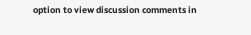option to view discussion comments in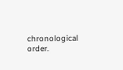chronological order.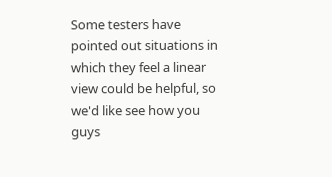Some testers have pointed out situations in which they feel a linear view could be helpful, so we'd like see how you guys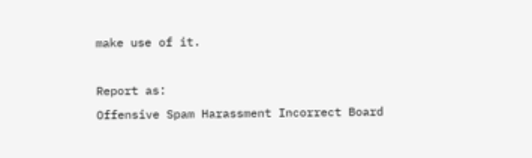make use of it.

Report as:
Offensive Spam Harassment Incorrect Board